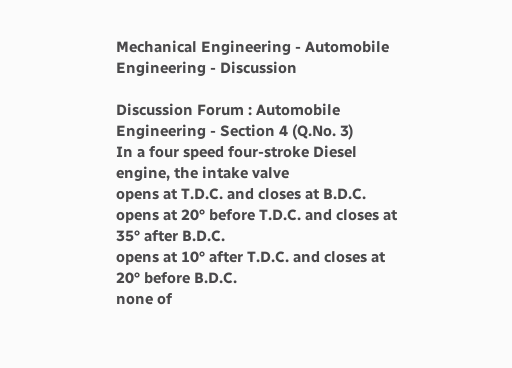Mechanical Engineering - Automobile Engineering - Discussion

Discussion Forum : Automobile Engineering - Section 4 (Q.No. 3)
In a four speed four-stroke Diesel engine, the intake valve
opens at T.D.C. and closes at B.D.C.
opens at 20° before T.D.C. and closes at 35° after B.D.C.
opens at 10° after T.D.C. and closes at 20° before B.D.C.
none of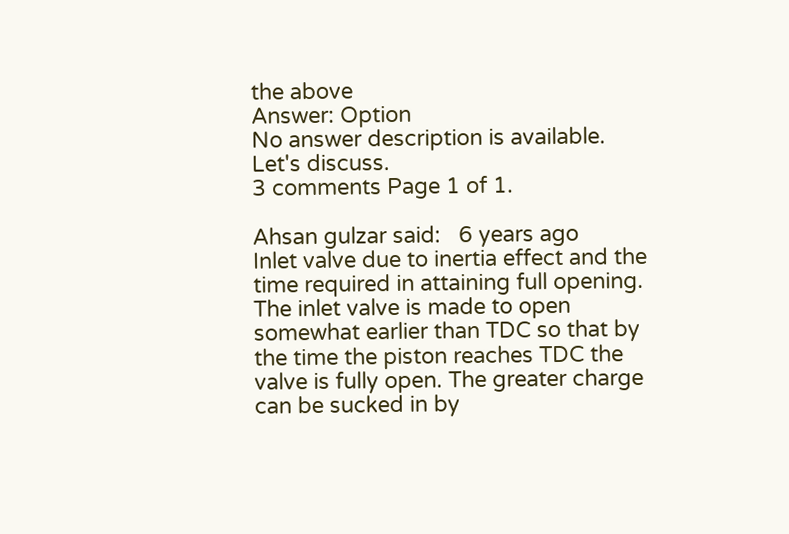the above
Answer: Option
No answer description is available. Let's discuss.
3 comments Page 1 of 1.

Ahsan gulzar said:   6 years ago
Inlet valve due to inertia effect and the time required in attaining full opening. The inlet valve is made to open somewhat earlier than TDC so that by the time the piston reaches TDC the valve is fully open. The greater charge can be sucked in by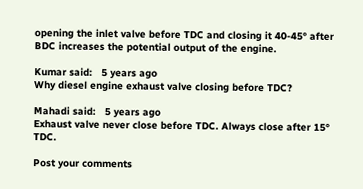opening the inlet valve before TDC and closing it 40-45° after BDC increases the potential output of the engine.

Kumar said:   5 years ago
Why diesel engine exhaust valve closing before TDC?

Mahadi said:   5 years ago
Exhaust valve never close before TDC. Always close after 15° TDC.

Post your comments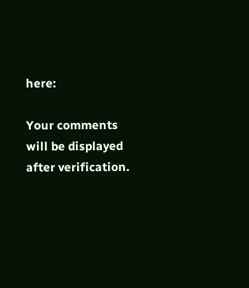here:

Your comments will be displayed after verification.